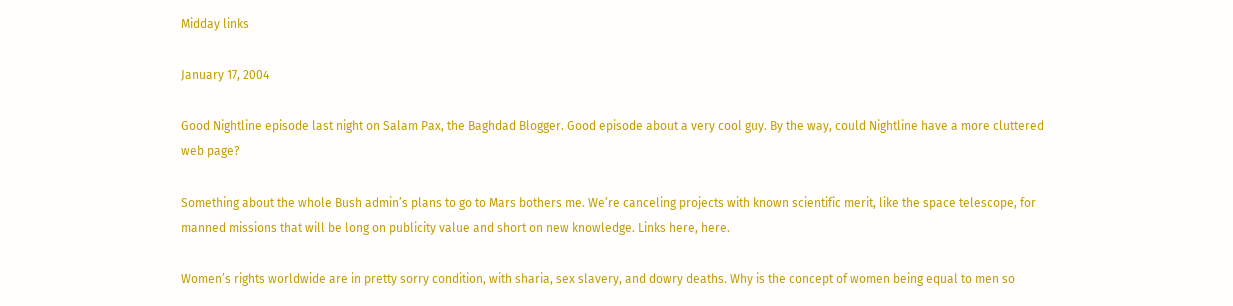Midday links

January 17, 2004

Good Nightline episode last night on Salam Pax, the Baghdad Blogger. Good episode about a very cool guy. By the way, could Nightline have a more cluttered web page?

Something about the whole Bush admin’s plans to go to Mars bothers me. We’re canceling projects with known scientific merit, like the space telescope, for manned missions that will be long on publicity value and short on new knowledge. Links here, here.

Women’s rights worldwide are in pretty sorry condition, with sharia, sex slavery, and dowry deaths. Why is the concept of women being equal to men so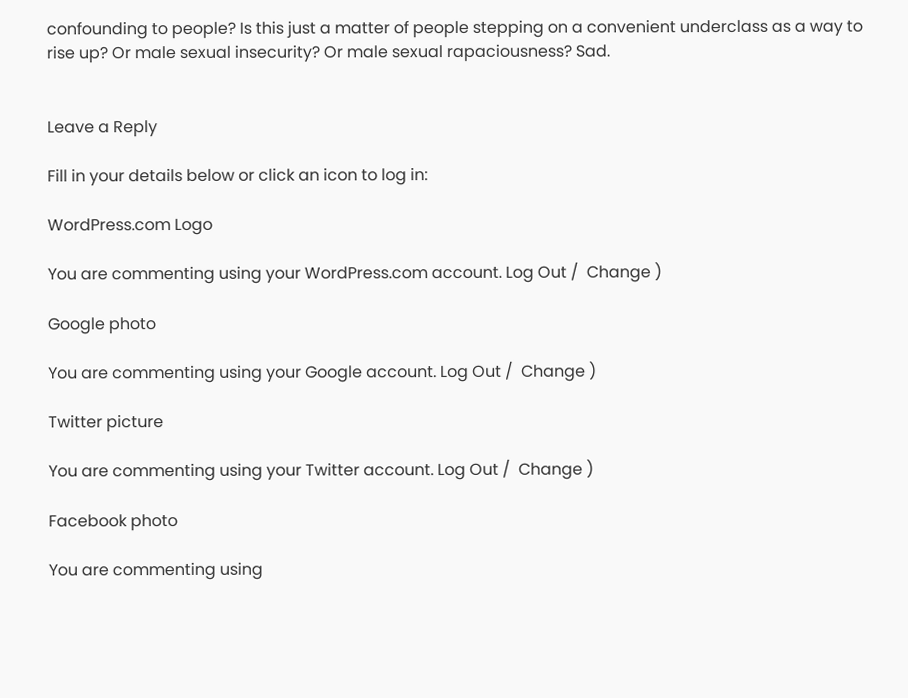confounding to people? Is this just a matter of people stepping on a convenient underclass as a way to rise up? Or male sexual insecurity? Or male sexual rapaciousness? Sad.


Leave a Reply

Fill in your details below or click an icon to log in:

WordPress.com Logo

You are commenting using your WordPress.com account. Log Out /  Change )

Google photo

You are commenting using your Google account. Log Out /  Change )

Twitter picture

You are commenting using your Twitter account. Log Out /  Change )

Facebook photo

You are commenting using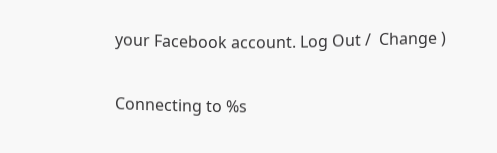your Facebook account. Log Out /  Change )

Connecting to %s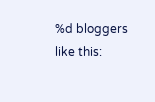%d bloggers like this: